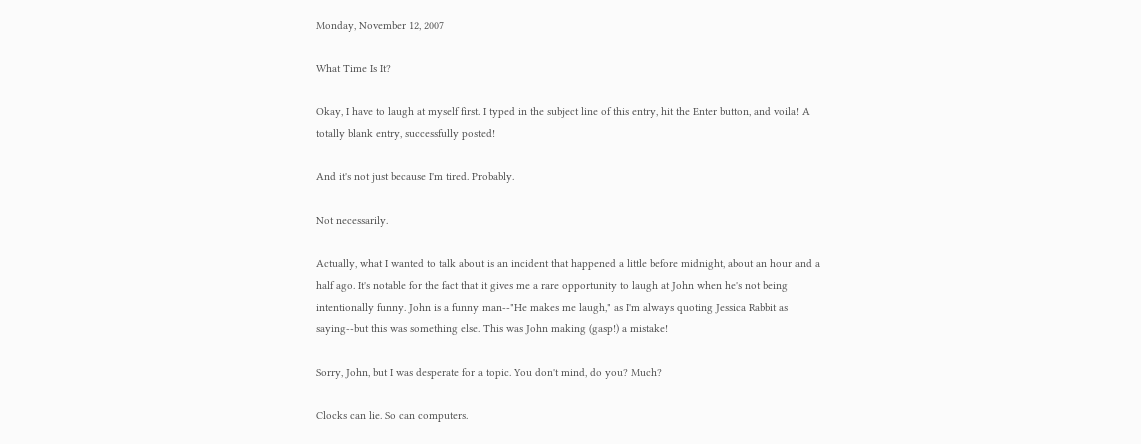Monday, November 12, 2007

What Time Is It?

Okay, I have to laugh at myself first. I typed in the subject line of this entry, hit the Enter button, and voila! A totally blank entry, successfully posted!

And it's not just because I'm tired. Probably.

Not necessarily.

Actually, what I wanted to talk about is an incident that happened a little before midnight, about an hour and a half ago. It's notable for the fact that it gives me a rare opportunity to laugh at John when he's not being intentionally funny. John is a funny man--"He makes me laugh," as I'm always quoting Jessica Rabbit as saying--but this was something else. This was John making (gasp!) a mistake!

Sorry, John, but I was desperate for a topic. You don't mind, do you? Much?

Clocks can lie. So can computers.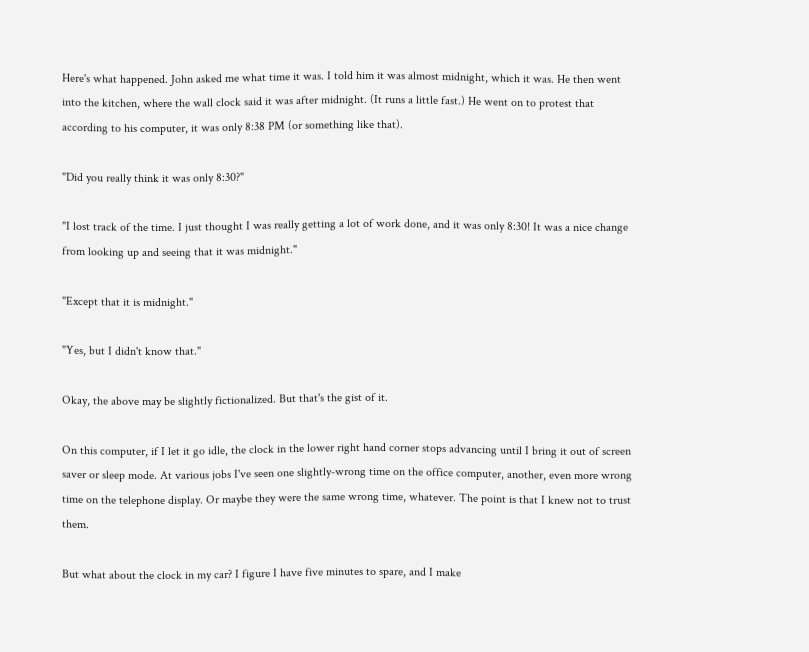Here's what happened. John asked me what time it was. I told him it was almost midnight, which it was. He then went into the kitchen, where the wall clock said it was after midnight. (It runs a little fast.) He went on to protest that according to his computer, it was only 8:38 PM (or something like that).

"Did you really think it was only 8:30?"

"I lost track of the time. I just thought I was really getting a lot of work done, and it was only 8:30! It was a nice change from looking up and seeing that it was midnight."

"Except that it is midnight."

"Yes, but I didn't know that."

Okay, the above may be slightly fictionalized. But that's the gist of it.

On this computer, if I let it go idle, the clock in the lower right hand corner stops advancing until I bring it out of screen saver or sleep mode. At various jobs I've seen one slightly-wrong time on the office computer, another, even more wrong time on the telephone display. Or maybe they were the same wrong time, whatever. The point is that I knew not to trust them.

But what about the clock in my car? I figure I have five minutes to spare, and I make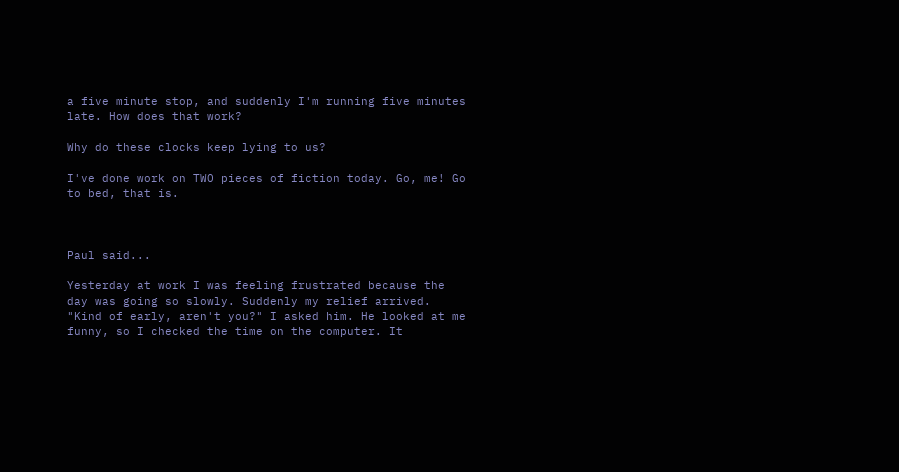a five minute stop, and suddenly I'm running five minutes late. How does that work?

Why do these clocks keep lying to us?

I've done work on TWO pieces of fiction today. Go, me! Go to bed, that is.



Paul said...

Yesterday at work I was feeling frustrated because the day was going so slowly. Suddenly my relief arrived. "Kind of early, aren't you?" I asked him. He looked at me funny, so I checked the time on the computer. It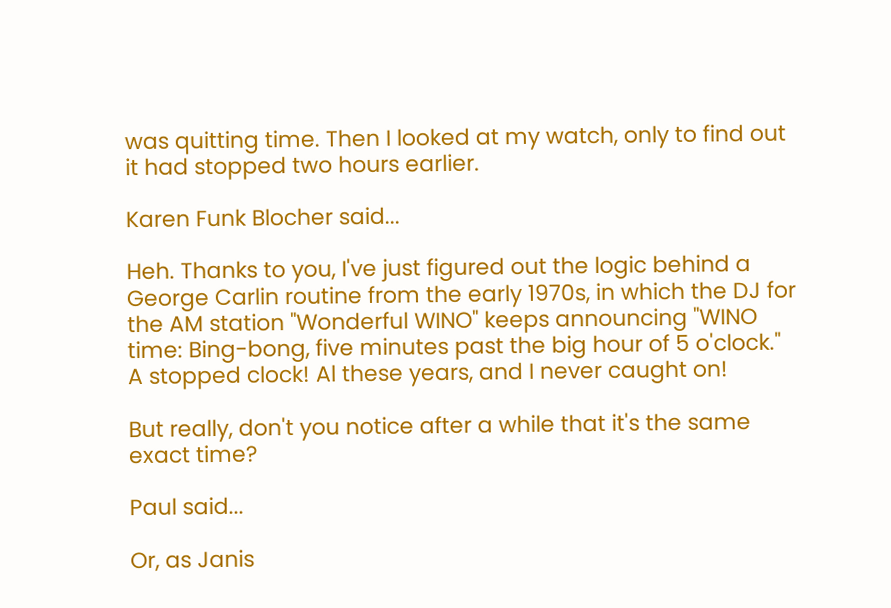was quitting time. Then I looked at my watch, only to find out it had stopped two hours earlier.

Karen Funk Blocher said...

Heh. Thanks to you, I've just figured out the logic behind a George Carlin routine from the early 1970s, in which the DJ for the AM station "Wonderful WINO" keeps announcing "WINO time: Bing-bong, five minutes past the big hour of 5 o'clock." A stopped clock! Al these years, and I never caught on!

But really, don't you notice after a while that it's the same exact time?

Paul said...

Or, as Janis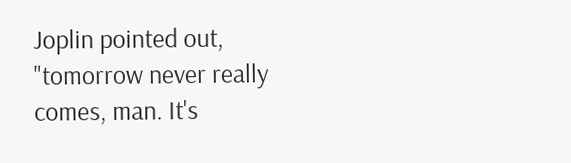Joplin pointed out, "tomorrow never really comes, man. It's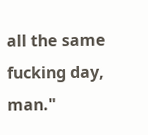all the same fucking day, man."